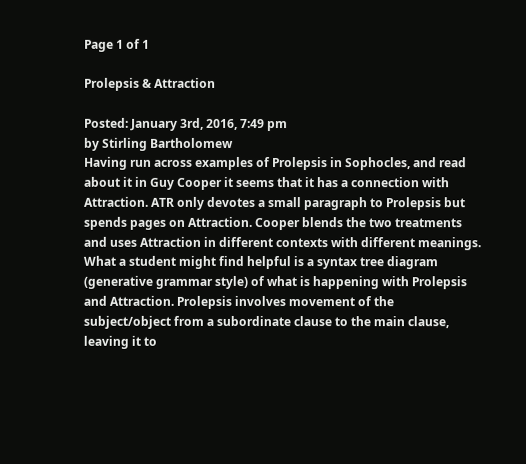Page 1 of 1

Prolepsis & Attraction

Posted: January 3rd, 2016, 7:49 pm
by Stirling Bartholomew
Having run across examples of Prolepsis in Sophocles, and read about it in Guy Cooper it seems that it has a connection with Attraction. ATR only devotes a small paragraph to Prolepsis but spends pages on Attraction. Cooper blends the two treatments and uses Attraction in different contexts with different meanings. What a student might find helpful is a syntax tree diagram (generative grammar style) of what is happening with Prolepsis and Attraction. Prolepsis involves movement of the subject/object from a subordinate clause to the main clause, leaving it to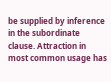be supplied by inference in the subordinate clause. Attraction in most common usage has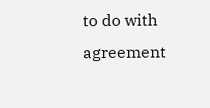to do with agreement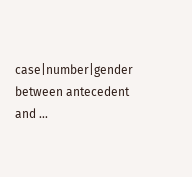case|number|gender between antecedent and ...